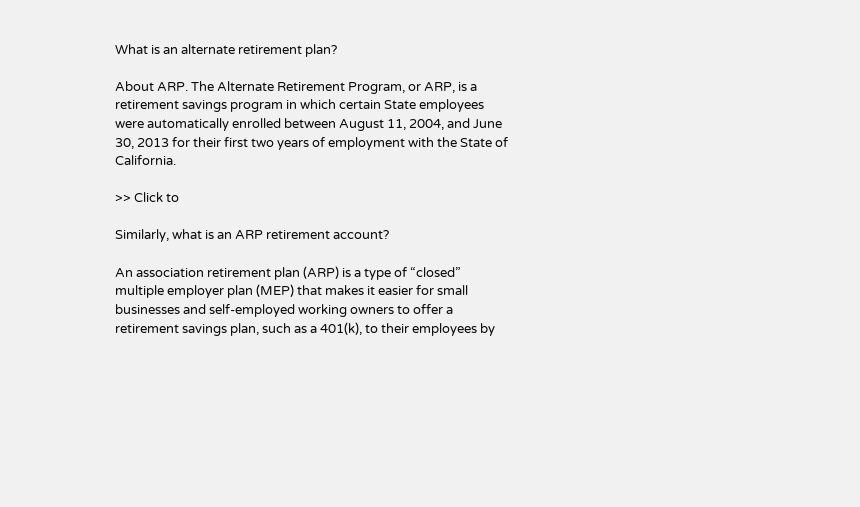What is an alternate retirement plan?

About ARP. The Alternate Retirement Program, or ARP, is a retirement savings program in which certain State employees were automatically enrolled between August 11, 2004, and June 30, 2013 for their first two years of employment with the State of California.

>> Click to

Similarly, what is an ARP retirement account?

An association retirement plan (ARP) is a type of “closed” multiple employer plan (MEP) that makes it easier for small businesses and self-employed working owners to offer a retirement savings plan, such as a 401(k), to their employees by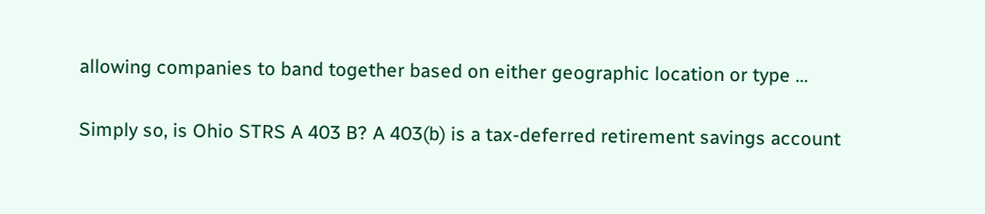allowing companies to band together based on either geographic location or type …

Simply so, is Ohio STRS A 403 B? A 403(b) is a tax-deferred retirement savings account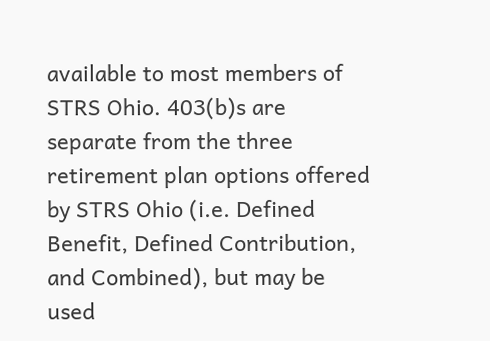available to most members of STRS Ohio. 403(b)s are separate from the three retirement plan options offered by STRS Ohio (i.e. Defined Benefit, Defined Contribution, and Combined), but may be used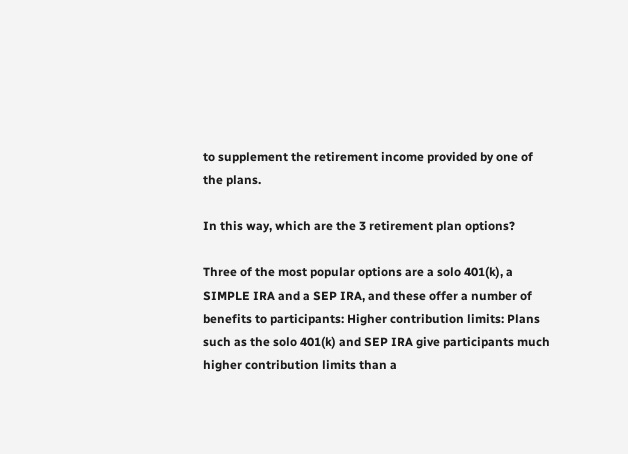to supplement the retirement income provided by one of the plans.

In this way, which are the 3 retirement plan options?

Three of the most popular options are a solo 401(k), a SIMPLE IRA and a SEP IRA, and these offer a number of benefits to participants: Higher contribution limits: Plans such as the solo 401(k) and SEP IRA give participants much higher contribution limits than a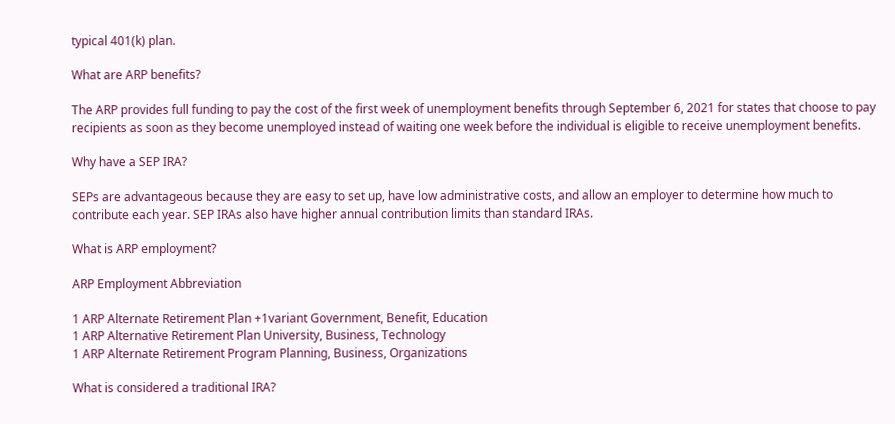typical 401(k) plan.

What are ARP benefits?

The ARP provides full funding to pay the cost of the first week of unemployment benefits through September 6, 2021 for states that choose to pay recipients as soon as they become unemployed instead of waiting one week before the individual is eligible to receive unemployment benefits.

Why have a SEP IRA?

SEPs are advantageous because they are easy to set up, have low administrative costs, and allow an employer to determine how much to contribute each year. SEP IRAs also have higher annual contribution limits than standard IRAs.

What is ARP employment?

ARP Employment Abbreviation

1 ARP Alternate Retirement Plan +1variant Government, Benefit, Education
1 ARP Alternative Retirement Plan University, Business, Technology
1 ARP Alternate Retirement Program Planning, Business, Organizations

What is considered a traditional IRA?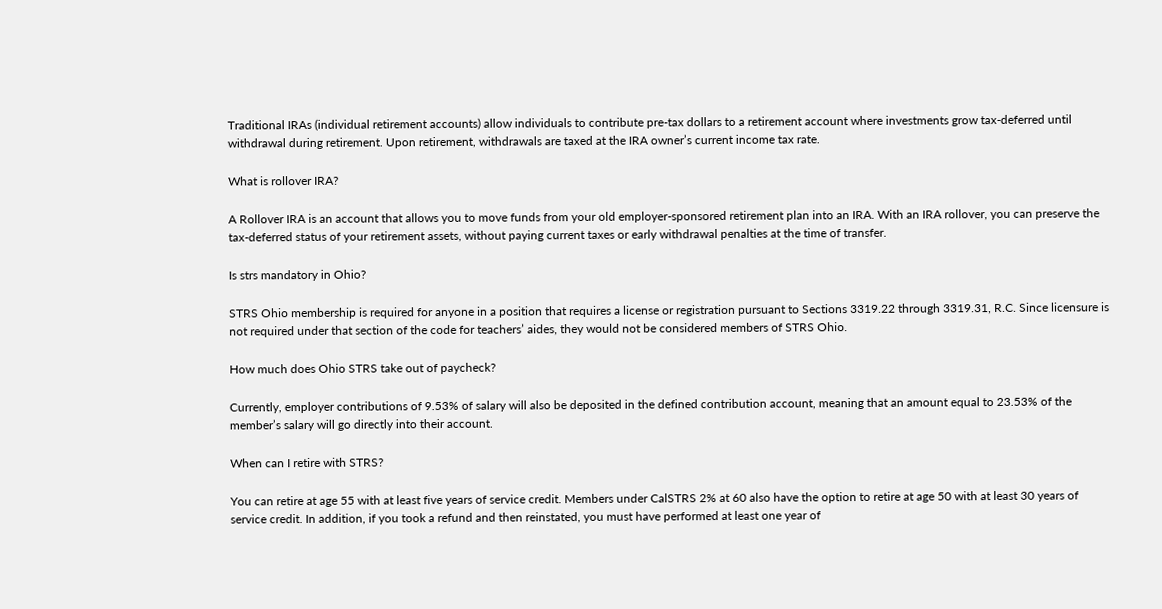Traditional IRAs (individual retirement accounts) allow individuals to contribute pre-tax dollars to a retirement account where investments grow tax-deferred until withdrawal during retirement. Upon retirement, withdrawals are taxed at the IRA owner’s current income tax rate.

What is rollover IRA?

A Rollover IRA is an account that allows you to move funds from your old employer-sponsored retirement plan into an IRA. With an IRA rollover, you can preserve the tax-deferred status of your retirement assets, without paying current taxes or early withdrawal penalties at the time of transfer.

Is strs mandatory in Ohio?

STRS Ohio membership is required for anyone in a position that requires a license or registration pursuant to Sections 3319.22 through 3319.31, R.C. Since licensure is not required under that section of the code for teachers’ aides, they would not be considered members of STRS Ohio.

How much does Ohio STRS take out of paycheck?

Currently, employer contributions of 9.53% of salary will also be deposited in the defined contribution account, meaning that an amount equal to 23.53% of the member’s salary will go directly into their account.

When can I retire with STRS?

You can retire at age 55 with at least five years of service credit. Members under CalSTRS 2% at 60 also have the option to retire at age 50 with at least 30 years of service credit. In addition, if you took a refund and then reinstated, you must have performed at least one year of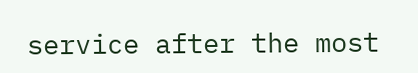service after the most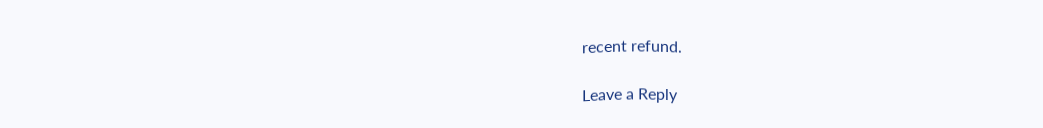recent refund.

Leave a Reply